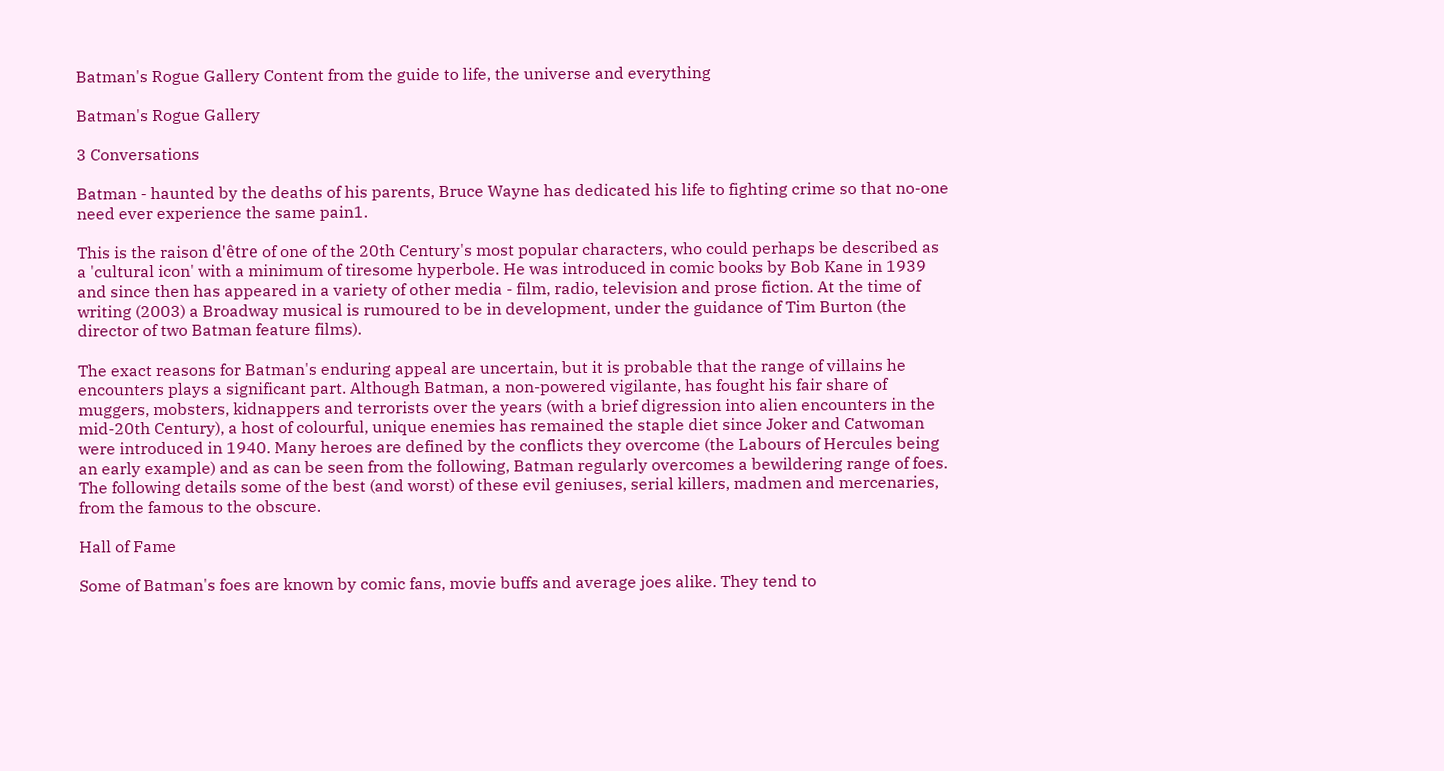Batman's Rogue Gallery Content from the guide to life, the universe and everything

Batman's Rogue Gallery

3 Conversations

Batman - haunted by the deaths of his parents, Bruce Wayne has dedicated his life to fighting crime so that no-one need ever experience the same pain1.

This is the raison d'être of one of the 20th Century's most popular characters, who could perhaps be described as a 'cultural icon' with a minimum of tiresome hyperbole. He was introduced in comic books by Bob Kane in 1939 and since then has appeared in a variety of other media - film, radio, television and prose fiction. At the time of writing (2003) a Broadway musical is rumoured to be in development, under the guidance of Tim Burton (the director of two Batman feature films).

The exact reasons for Batman's enduring appeal are uncertain, but it is probable that the range of villains he encounters plays a significant part. Although Batman, a non-powered vigilante, has fought his fair share of muggers, mobsters, kidnappers and terrorists over the years (with a brief digression into alien encounters in the mid-20th Century), a host of colourful, unique enemies has remained the staple diet since Joker and Catwoman were introduced in 1940. Many heroes are defined by the conflicts they overcome (the Labours of Hercules being an early example) and as can be seen from the following, Batman regularly overcomes a bewildering range of foes. The following details some of the best (and worst) of these evil geniuses, serial killers, madmen and mercenaries, from the famous to the obscure.

Hall of Fame

Some of Batman's foes are known by comic fans, movie buffs and average joes alike. They tend to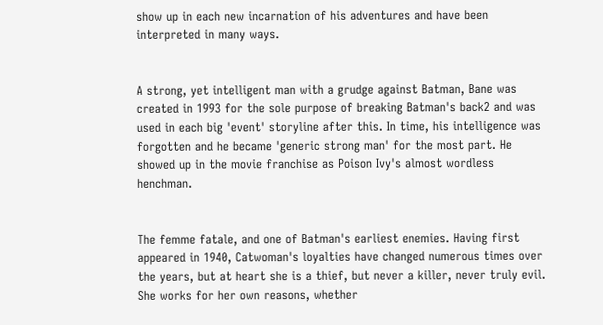show up in each new incarnation of his adventures and have been interpreted in many ways.


A strong, yet intelligent man with a grudge against Batman, Bane was created in 1993 for the sole purpose of breaking Batman's back2 and was used in each big 'event' storyline after this. In time, his intelligence was forgotten and he became 'generic strong man' for the most part. He showed up in the movie franchise as Poison Ivy's almost wordless henchman.


The femme fatale, and one of Batman's earliest enemies. Having first appeared in 1940, Catwoman's loyalties have changed numerous times over the years, but at heart she is a thief, but never a killer, never truly evil. She works for her own reasons, whether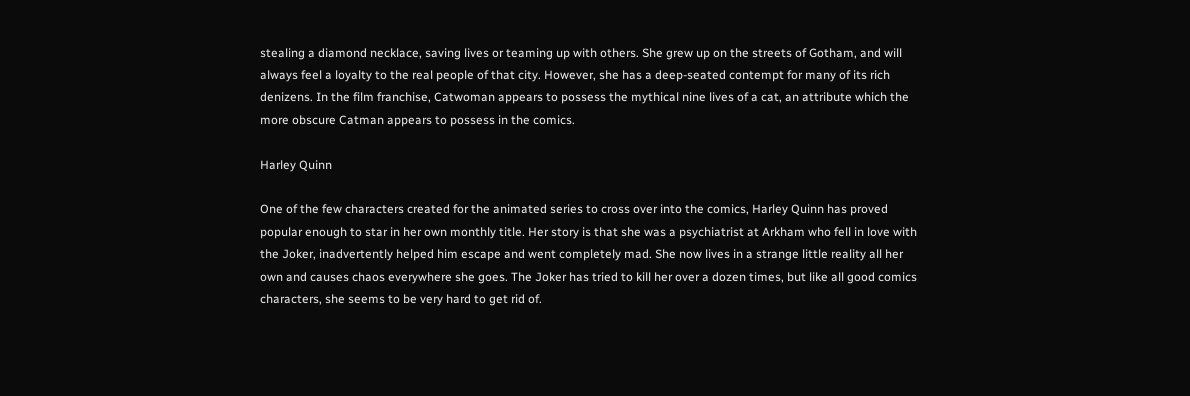stealing a diamond necklace, saving lives or teaming up with others. She grew up on the streets of Gotham, and will always feel a loyalty to the real people of that city. However, she has a deep-seated contempt for many of its rich denizens. In the film franchise, Catwoman appears to possess the mythical nine lives of a cat, an attribute which the more obscure Catman appears to possess in the comics.

Harley Quinn

One of the few characters created for the animated series to cross over into the comics, Harley Quinn has proved popular enough to star in her own monthly title. Her story is that she was a psychiatrist at Arkham who fell in love with the Joker, inadvertently helped him escape and went completely mad. She now lives in a strange little reality all her own and causes chaos everywhere she goes. The Joker has tried to kill her over a dozen times, but like all good comics characters, she seems to be very hard to get rid of.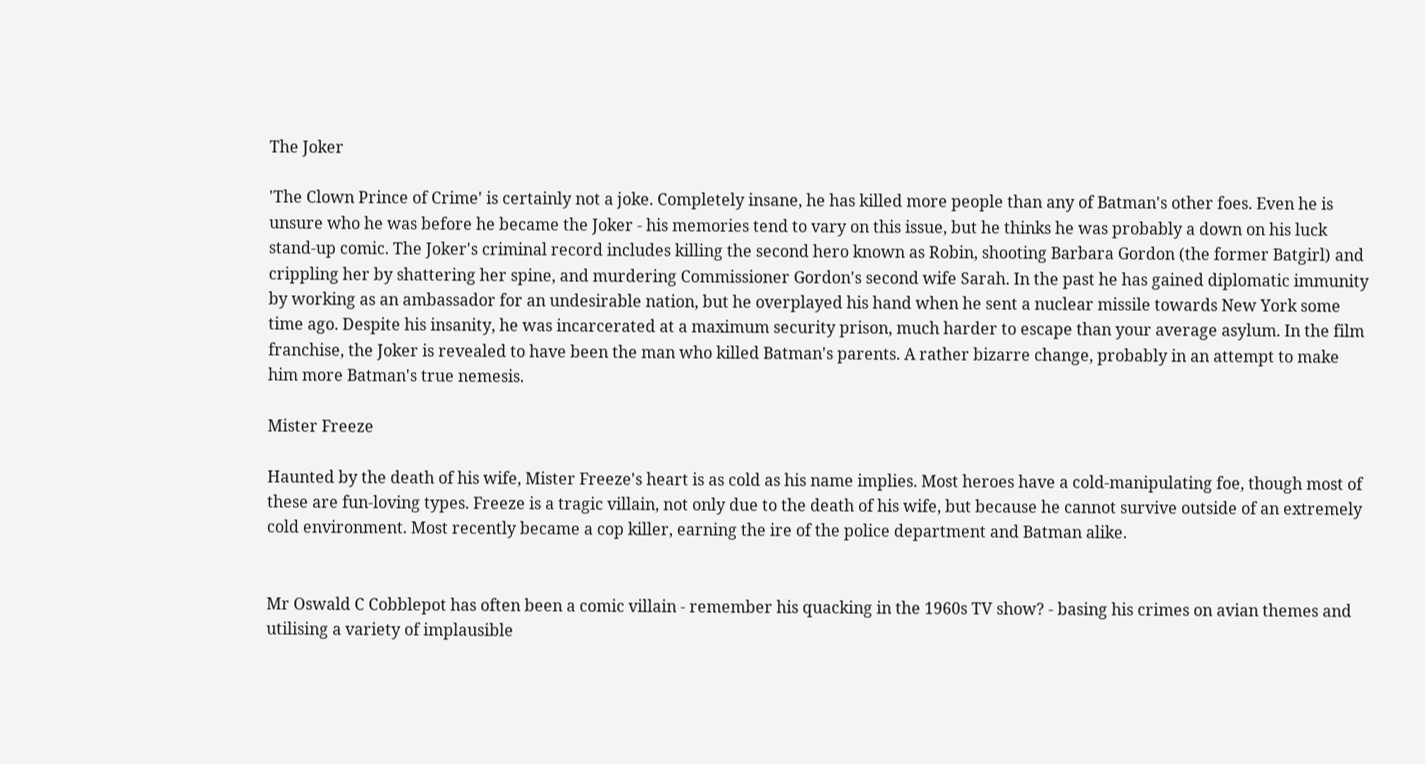The Joker

'The Clown Prince of Crime' is certainly not a joke. Completely insane, he has killed more people than any of Batman's other foes. Even he is unsure who he was before he became the Joker - his memories tend to vary on this issue, but he thinks he was probably a down on his luck stand-up comic. The Joker's criminal record includes killing the second hero known as Robin, shooting Barbara Gordon (the former Batgirl) and crippling her by shattering her spine, and murdering Commissioner Gordon's second wife Sarah. In the past he has gained diplomatic immunity by working as an ambassador for an undesirable nation, but he overplayed his hand when he sent a nuclear missile towards New York some time ago. Despite his insanity, he was incarcerated at a maximum security prison, much harder to escape than your average asylum. In the film franchise, the Joker is revealed to have been the man who killed Batman's parents. A rather bizarre change, probably in an attempt to make him more Batman's true nemesis.

Mister Freeze

Haunted by the death of his wife, Mister Freeze's heart is as cold as his name implies. Most heroes have a cold-manipulating foe, though most of these are fun-loving types. Freeze is a tragic villain, not only due to the death of his wife, but because he cannot survive outside of an extremely cold environment. Most recently became a cop killer, earning the ire of the police department and Batman alike.


Mr Oswald C Cobblepot has often been a comic villain - remember his quacking in the 1960s TV show? - basing his crimes on avian themes and utilising a variety of implausible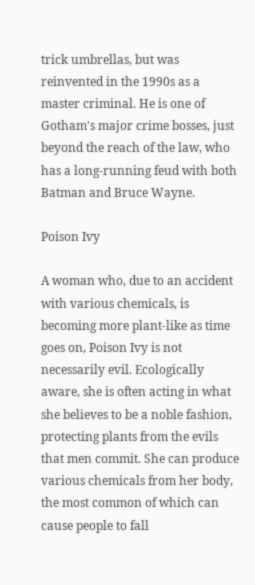trick umbrellas, but was reinvented in the 1990s as a master criminal. He is one of Gotham's major crime bosses, just beyond the reach of the law, who has a long-running feud with both Batman and Bruce Wayne.

Poison Ivy

A woman who, due to an accident with various chemicals, is becoming more plant-like as time goes on, Poison Ivy is not necessarily evil. Ecologically aware, she is often acting in what she believes to be a noble fashion, protecting plants from the evils that men commit. She can produce various chemicals from her body, the most common of which can cause people to fall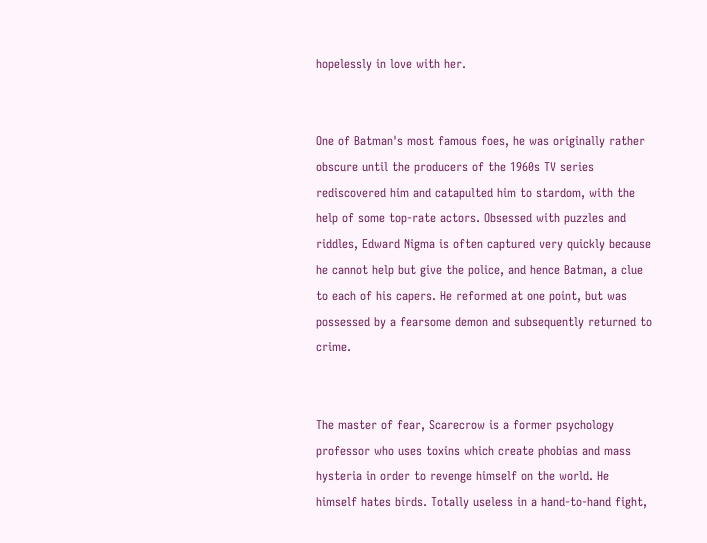hopelessly in love with her.


One of Batman's most famous foes, he was originally rather obscure until the producers of the 1960s TV series rediscovered him and catapulted him to stardom, with the help of some top-rate actors. Obsessed with puzzles and riddles, Edward Nigma is often captured very quickly because he cannot help but give the police, and hence Batman, a clue to each of his capers. He reformed at one point, but was possessed by a fearsome demon and subsequently returned to crime.


The master of fear, Scarecrow is a former psychology professor who uses toxins which create phobias and mass hysteria in order to revenge himself on the world. He himself hates birds. Totally useless in a hand-to-hand fight,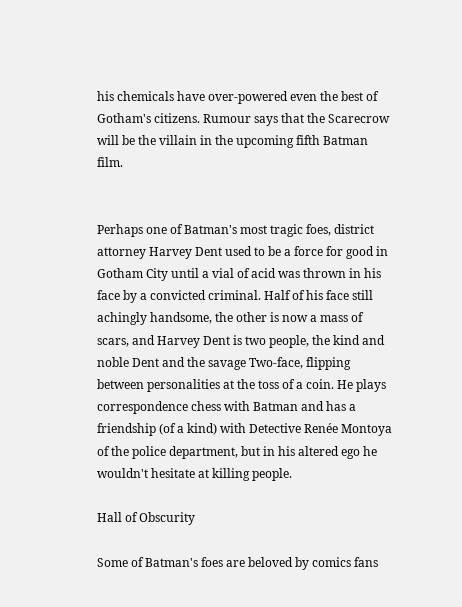his chemicals have over-powered even the best of Gotham's citizens. Rumour says that the Scarecrow will be the villain in the upcoming fifth Batman film.


Perhaps one of Batman's most tragic foes, district attorney Harvey Dent used to be a force for good in Gotham City until a vial of acid was thrown in his face by a convicted criminal. Half of his face still achingly handsome, the other is now a mass of scars, and Harvey Dent is two people, the kind and noble Dent and the savage Two-face, flipping between personalities at the toss of a coin. He plays correspondence chess with Batman and has a friendship (of a kind) with Detective Renée Montoya of the police department, but in his altered ego he wouldn't hesitate at killing people.

Hall of Obscurity

Some of Batman's foes are beloved by comics fans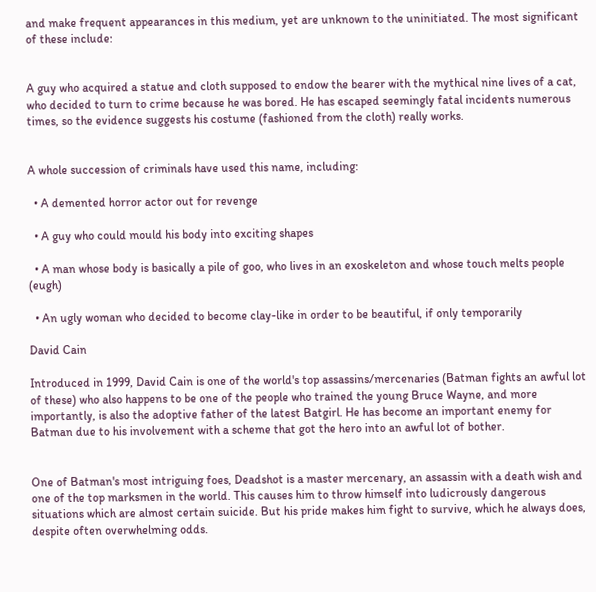and make frequent appearances in this medium, yet are unknown to the uninitiated. The most significant of these include:


A guy who acquired a statue and cloth supposed to endow the bearer with the mythical nine lives of a cat, who decided to turn to crime because he was bored. He has escaped seemingly fatal incidents numerous times, so the evidence suggests his costume (fashioned from the cloth) really works.


A whole succession of criminals have used this name, including:

  • A demented horror actor out for revenge

  • A guy who could mould his body into exciting shapes

  • A man whose body is basically a pile of goo, who lives in an exoskeleton and whose touch melts people (eugh)

  • An ugly woman who decided to become clay-like in order to be beautiful, if only temporarily

David Cain

Introduced in 1999, David Cain is one of the world's top assassins/mercenaries (Batman fights an awful lot of these) who also happens to be one of the people who trained the young Bruce Wayne, and more importantly, is also the adoptive father of the latest Batgirl. He has become an important enemy for Batman due to his involvement with a scheme that got the hero into an awful lot of bother.


One of Batman's most intriguing foes, Deadshot is a master mercenary, an assassin with a death wish and one of the top marksmen in the world. This causes him to throw himself into ludicrously dangerous situations which are almost certain suicide. But his pride makes him fight to survive, which he always does, despite often overwhelming odds.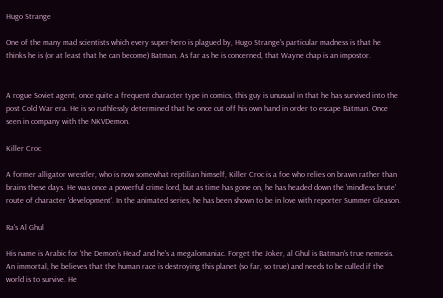Hugo Strange

One of the many mad scientists which every super-hero is plagued by, Hugo Strange's particular madness is that he thinks he is (or at least that he can become) Batman. As far as he is concerned, that Wayne chap is an impostor.


A rogue Soviet agent, once quite a frequent character type in comics, this guy is unusual in that he has survived into the post Cold War era. He is so ruthlessly determined that he once cut off his own hand in order to escape Batman. Once seen in company with the NKVDemon.

Killer Croc

A former alligator wrestler, who is now somewhat reptilian himself, Killer Croc is a foe who relies on brawn rather than brains these days. He was once a powerful crime lord, but as time has gone on, he has headed down the 'mindless brute' route of character 'development'. In the animated series, he has been shown to be in love with reporter Summer Gleason.

Ra's Al Ghul

His name is Arabic for 'the Demon's Head' and he's a megalomaniac. Forget the Joker, al Ghul is Batman's true nemesis. An immortal, he believes that the human race is destroying this planet (so far, so true) and needs to be culled if the world is to survive. He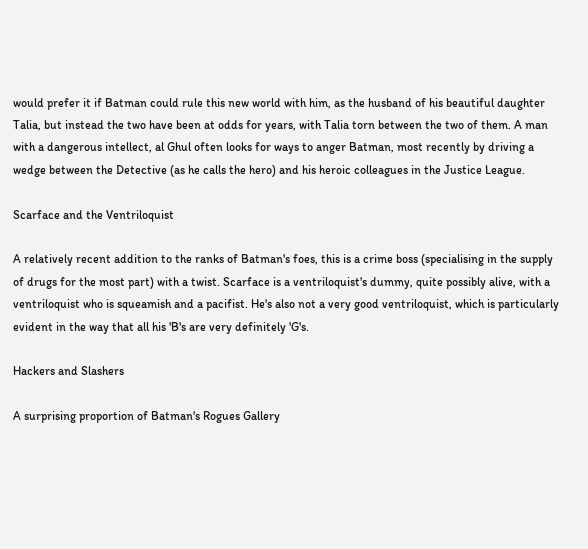would prefer it if Batman could rule this new world with him, as the husband of his beautiful daughter Talia, but instead the two have been at odds for years, with Talia torn between the two of them. A man with a dangerous intellect, al Ghul often looks for ways to anger Batman, most recently by driving a wedge between the Detective (as he calls the hero) and his heroic colleagues in the Justice League.

Scarface and the Ventriloquist

A relatively recent addition to the ranks of Batman's foes, this is a crime boss (specialising in the supply of drugs for the most part) with a twist. Scarface is a ventriloquist's dummy, quite possibly alive, with a ventriloquist who is squeamish and a pacifist. He's also not a very good ventriloquist, which is particularly evident in the way that all his 'B's are very definitely 'G's.

Hackers and Slashers

A surprising proportion of Batman's Rogues Gallery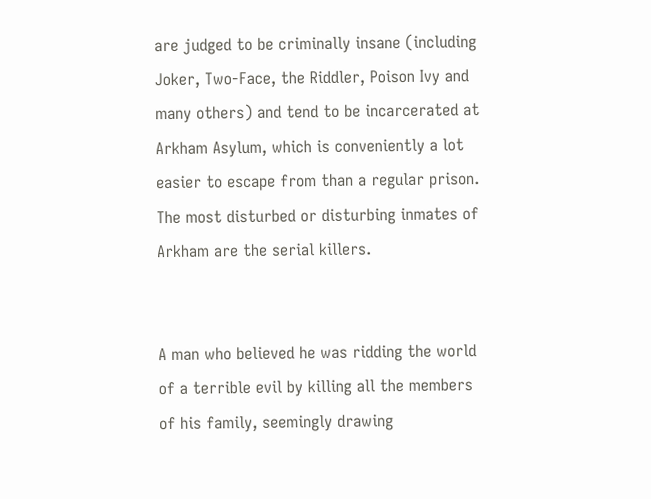are judged to be criminally insane (including Joker, Two-Face, the Riddler, Poison Ivy and many others) and tend to be incarcerated at Arkham Asylum, which is conveniently a lot easier to escape from than a regular prison. The most disturbed or disturbing inmates of Arkham are the serial killers.


A man who believed he was ridding the world of a terrible evil by killing all the members of his family, seemingly drawing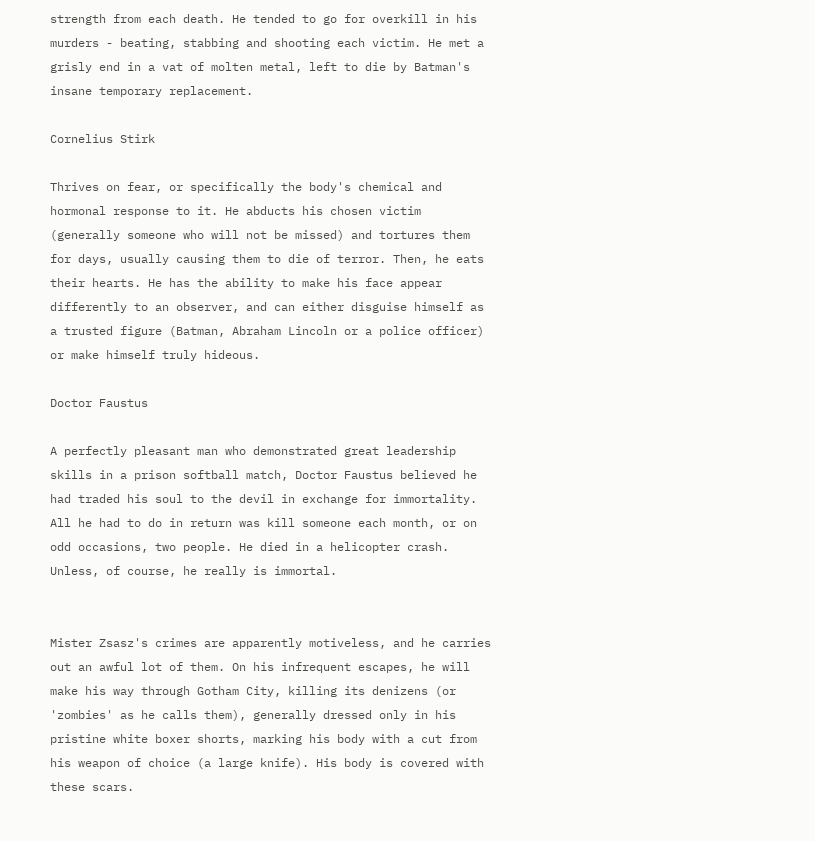strength from each death. He tended to go for overkill in his murders - beating, stabbing and shooting each victim. He met a grisly end in a vat of molten metal, left to die by Batman's insane temporary replacement.

Cornelius Stirk

Thrives on fear, or specifically the body's chemical and hormonal response to it. He abducts his chosen victim (generally someone who will not be missed) and tortures them for days, usually causing them to die of terror. Then, he eats their hearts. He has the ability to make his face appear differently to an observer, and can either disguise himself as a trusted figure (Batman, Abraham Lincoln or a police officer) or make himself truly hideous.

Doctor Faustus

A perfectly pleasant man who demonstrated great leadership skills in a prison softball match, Doctor Faustus believed he had traded his soul to the devil in exchange for immortality. All he had to do in return was kill someone each month, or on odd occasions, two people. He died in a helicopter crash. Unless, of course, he really is immortal.


Mister Zsasz's crimes are apparently motiveless, and he carries out an awful lot of them. On his infrequent escapes, he will make his way through Gotham City, killing its denizens (or 'zombies' as he calls them), generally dressed only in his pristine white boxer shorts, marking his body with a cut from his weapon of choice (a large knife). His body is covered with these scars.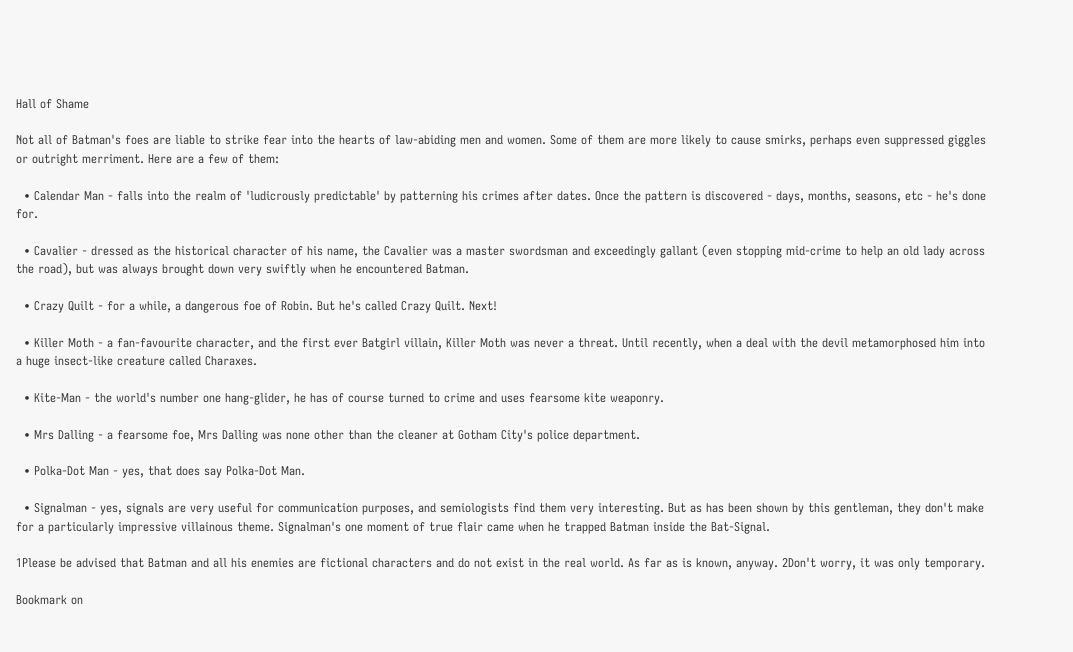Hall of Shame

Not all of Batman's foes are liable to strike fear into the hearts of law-abiding men and women. Some of them are more likely to cause smirks, perhaps even suppressed giggles or outright merriment. Here are a few of them:

  • Calendar Man - falls into the realm of 'ludicrously predictable' by patterning his crimes after dates. Once the pattern is discovered - days, months, seasons, etc - he's done for.

  • Cavalier - dressed as the historical character of his name, the Cavalier was a master swordsman and exceedingly gallant (even stopping mid-crime to help an old lady across the road), but was always brought down very swiftly when he encountered Batman.

  • Crazy Quilt - for a while, a dangerous foe of Robin. But he's called Crazy Quilt. Next!

  • Killer Moth - a fan-favourite character, and the first ever Batgirl villain, Killer Moth was never a threat. Until recently, when a deal with the devil metamorphosed him into a huge insect-like creature called Charaxes.

  • Kite-Man - the world's number one hang-glider, he has of course turned to crime and uses fearsome kite weaponry.

  • Mrs Dalling - a fearsome foe, Mrs Dalling was none other than the cleaner at Gotham City's police department.

  • Polka-Dot Man - yes, that does say Polka-Dot Man.

  • Signalman - yes, signals are very useful for communication purposes, and semiologists find them very interesting. But as has been shown by this gentleman, they don't make for a particularly impressive villainous theme. Signalman's one moment of true flair came when he trapped Batman inside the Bat-Signal.

1Please be advised that Batman and all his enemies are fictional characters and do not exist in the real world. As far as is known, anyway. 2Don't worry, it was only temporary.

Bookmark on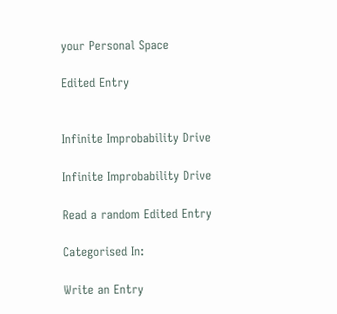your Personal Space

Edited Entry


Infinite Improbability Drive

Infinite Improbability Drive

Read a random Edited Entry

Categorised In:

Write an Entry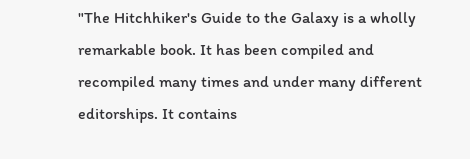"The Hitchhiker's Guide to the Galaxy is a wholly remarkable book. It has been compiled and recompiled many times and under many different editorships. It contains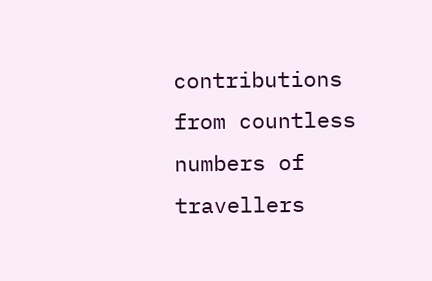contributions from countless numbers of travellers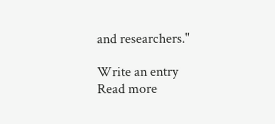and researchers."

Write an entry
Read more